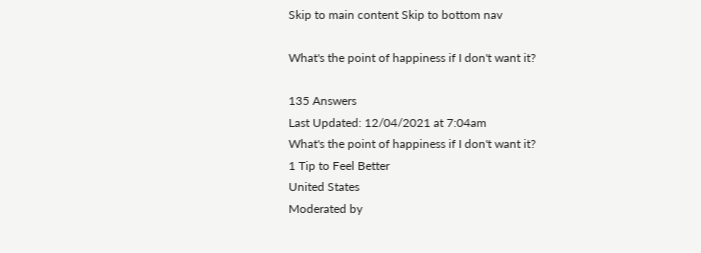Skip to main content Skip to bottom nav

What's the point of happiness if I don't want it?

135 Answers
Last Updated: 12/04/2021 at 7:04am
What's the point of happiness if I don't want it?
1 Tip to Feel Better
United States
Moderated by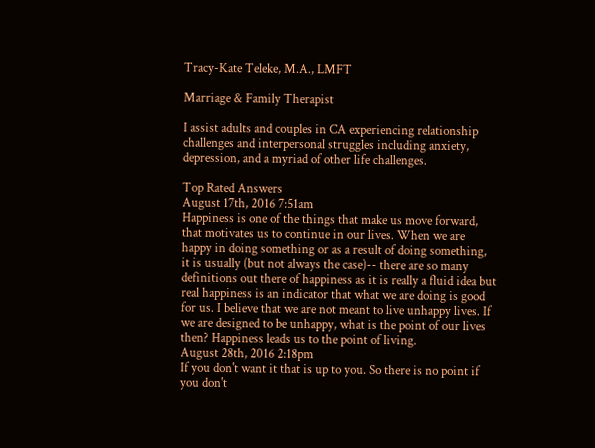Tracy-Kate Teleke, M.A., LMFT

Marriage & Family Therapist

I assist adults and couples in CA experiencing relationship challenges and interpersonal struggles including anxiety, depression, and a myriad of other life challenges.

Top Rated Answers
August 17th, 2016 7:51am
Happiness is one of the things that make us move forward, that motivates us to continue in our lives. When we are happy in doing something or as a result of doing something, it is usually (but not always the case)-- there are so many definitions out there of happiness as it is really a fluid idea but real happiness is an indicator that what we are doing is good for us. I believe that we are not meant to live unhappy lives. If we are designed to be unhappy, what is the point of our lives then? Happiness leads us to the point of living.
August 28th, 2016 2:18pm
If you don't want it that is up to you. So there is no point if you don't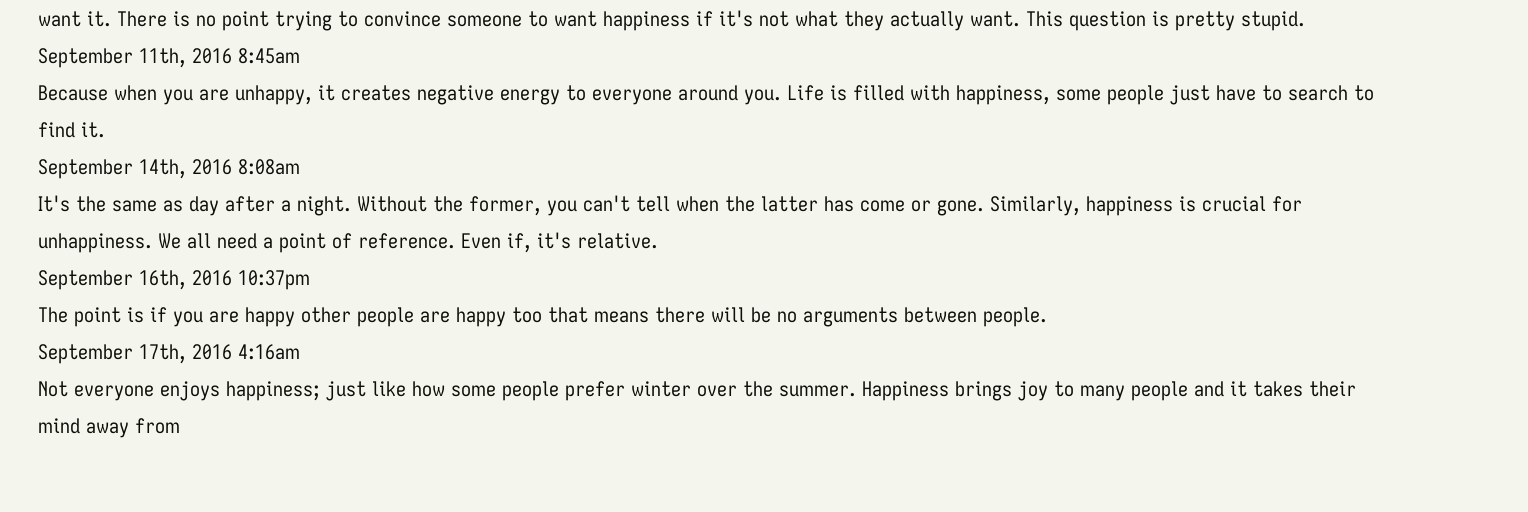want it. There is no point trying to convince someone to want happiness if it's not what they actually want. This question is pretty stupid.
September 11th, 2016 8:45am
Because when you are unhappy, it creates negative energy to everyone around you. Life is filled with happiness, some people just have to search to find it.
September 14th, 2016 8:08am
It's the same as day after a night. Without the former, you can't tell when the latter has come or gone. Similarly, happiness is crucial for unhappiness. We all need a point of reference. Even if, it's relative.
September 16th, 2016 10:37pm
The point is if you are happy other people are happy too that means there will be no arguments between people.
September 17th, 2016 4:16am
Not everyone enjoys happiness; just like how some people prefer winter over the summer. Happiness brings joy to many people and it takes their mind away from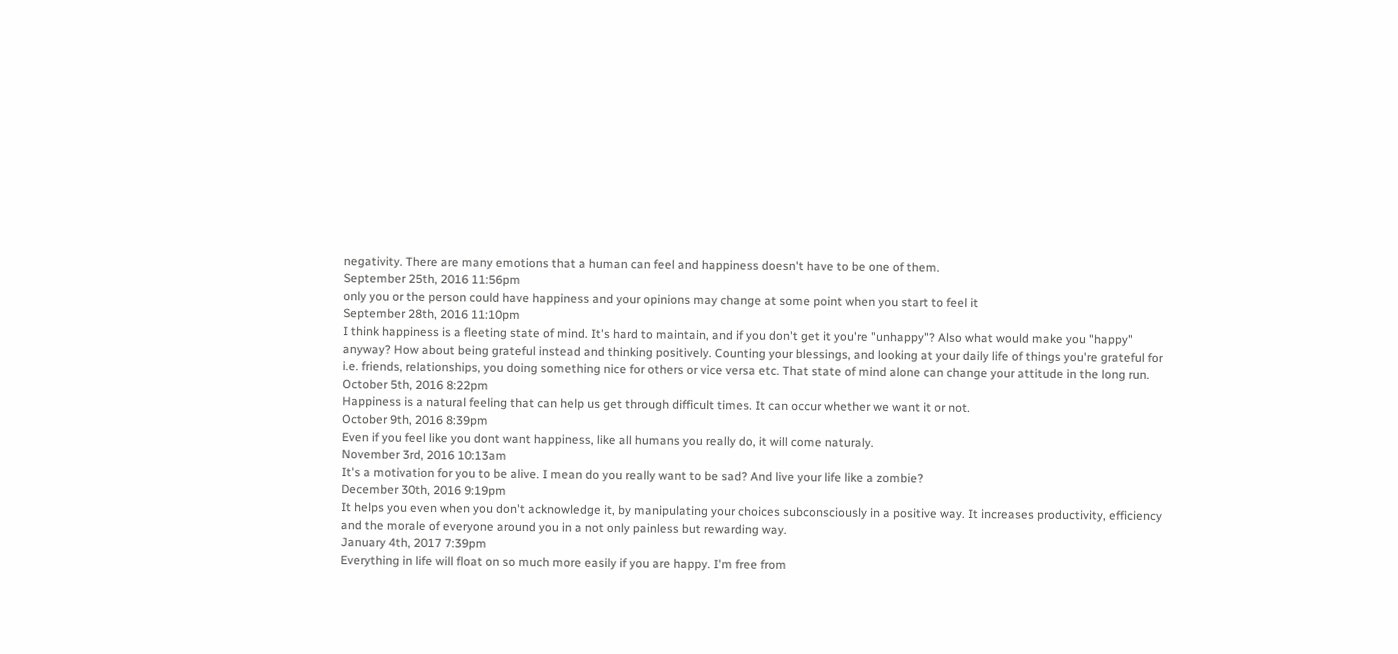negativity. There are many emotions that a human can feel and happiness doesn't have to be one of them.
September 25th, 2016 11:56pm
only you or the person could have happiness and your opinions may change at some point when you start to feel it
September 28th, 2016 11:10pm
I think happiness is a fleeting state of mind. It's hard to maintain, and if you don't get it you're "unhappy"? Also what would make you "happy" anyway? How about being grateful instead and thinking positively. Counting your blessings, and looking at your daily life of things you're grateful for i.e. friends, relationships, you doing something nice for others or vice versa etc. That state of mind alone can change your attitude in the long run.
October 5th, 2016 8:22pm
Happiness is a natural feeling that can help us get through difficult times. It can occur whether we want it or not.
October 9th, 2016 8:39pm
Even if you feel like you dont want happiness, like all humans you really do, it will come naturaly.
November 3rd, 2016 10:13am
It's a motivation for you to be alive. I mean do you really want to be sad? And live your life like a zombie?
December 30th, 2016 9:19pm
It helps you even when you don't acknowledge it, by manipulating your choices subconsciously in a positive way. It increases productivity, efficiency and the morale of everyone around you in a not only painless but rewarding way.
January 4th, 2017 7:39pm
Everything in life will float on so much more easily if you are happy. I'm free from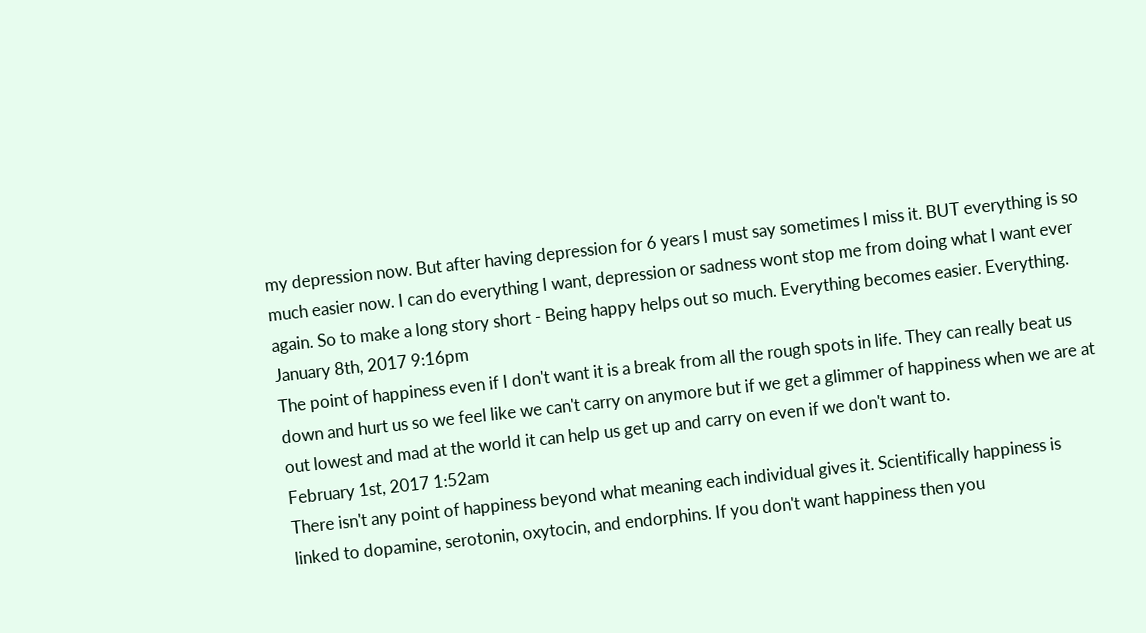my depression now. But after having depression for 6 years I must say sometimes I miss it. BUT everything is so much easier now. I can do everything I want, depression or sadness wont stop me from doing what I want ever again. So to make a long story short - Being happy helps out so much. Everything becomes easier. Everything.
January 8th, 2017 9:16pm
The point of happiness even if I don't want it is a break from all the rough spots in life. They can really beat us down and hurt us so we feel like we can't carry on anymore but if we get a glimmer of happiness when we are at out lowest and mad at the world it can help us get up and carry on even if we don't want to.
February 1st, 2017 1:52am
There isn't any point of happiness beyond what meaning each individual gives it. Scientifically happiness is linked to dopamine, serotonin, oxytocin, and endorphins. If you don't want happiness then you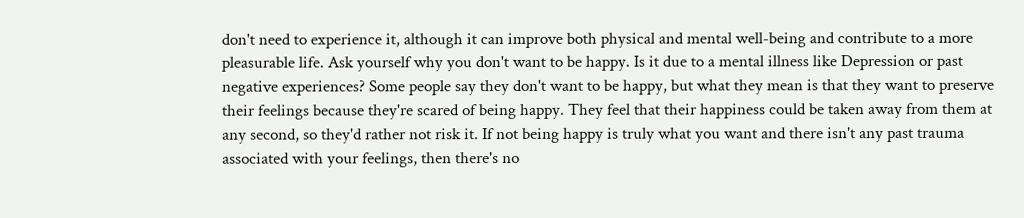don't need to experience it, although it can improve both physical and mental well-being and contribute to a more pleasurable life. Ask yourself why you don't want to be happy. Is it due to a mental illness like Depression or past negative experiences? Some people say they don't want to be happy, but what they mean is that they want to preserve their feelings because they're scared of being happy. They feel that their happiness could be taken away from them at any second, so they'd rather not risk it. If not being happy is truly what you want and there isn't any past trauma associated with your feelings, then there's no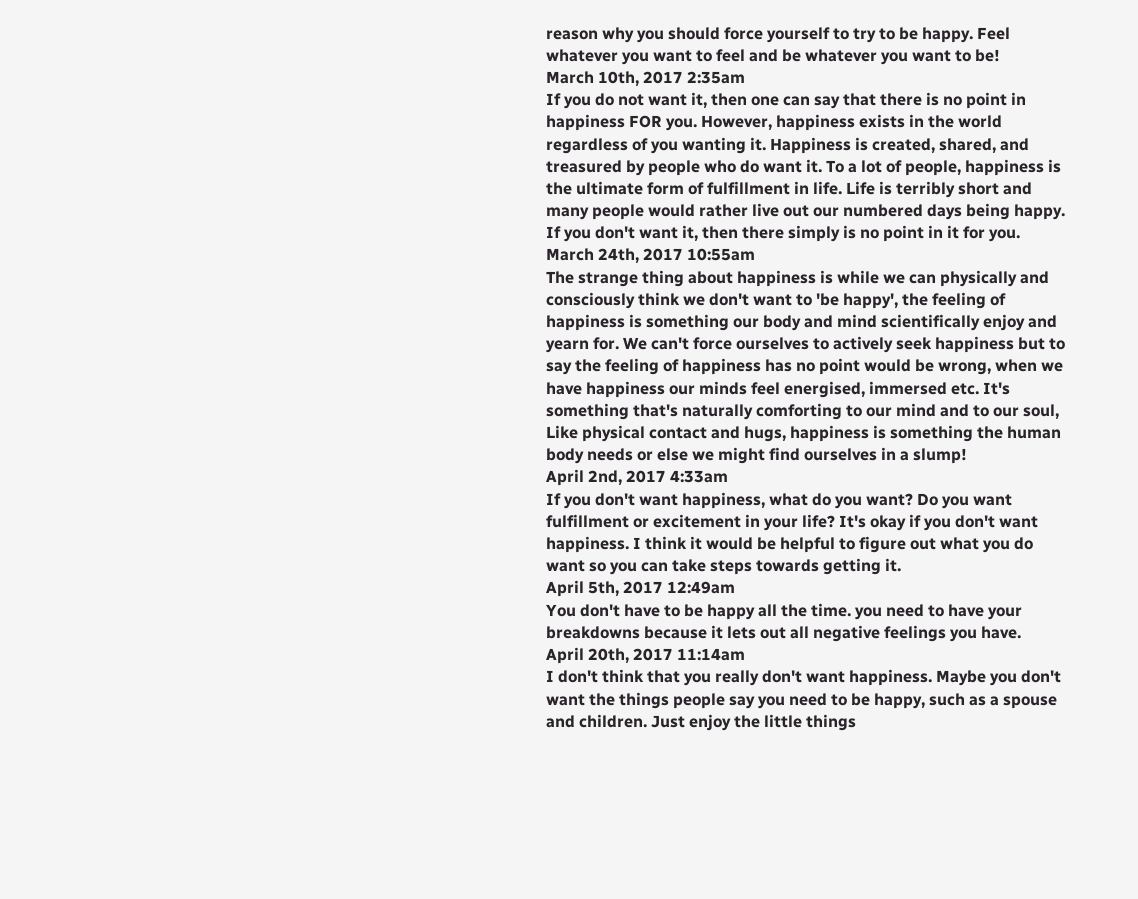reason why you should force yourself to try to be happy. Feel whatever you want to feel and be whatever you want to be!
March 10th, 2017 2:35am
If you do not want it, then one can say that there is no point in happiness FOR you. However, happiness exists in the world regardless of you wanting it. Happiness is created, shared, and treasured by people who do want it. To a lot of people, happiness is the ultimate form of fulfillment in life. Life is terribly short and many people would rather live out our numbered days being happy. If you don't want it, then there simply is no point in it for you.
March 24th, 2017 10:55am
The strange thing about happiness is while we can physically and consciously think we don't want to 'be happy', the feeling of happiness is something our body and mind scientifically enjoy and yearn for. We can't force ourselves to actively seek happiness but to say the feeling of happiness has no point would be wrong, when we have happiness our minds feel energised, immersed etc. It's something that's naturally comforting to our mind and to our soul, Like physical contact and hugs, happiness is something the human body needs or else we might find ourselves in a slump!
April 2nd, 2017 4:33am
If you don't want happiness, what do you want? Do you want fulfillment or excitement in your life? It's okay if you don't want happiness. I think it would be helpful to figure out what you do want so you can take steps towards getting it.
April 5th, 2017 12:49am
You don't have to be happy all the time. you need to have your breakdowns because it lets out all negative feelings you have.
April 20th, 2017 11:14am
I don't think that you really don't want happiness. Maybe you don't want the things people say you need to be happy, such as a spouse and children. Just enjoy the little things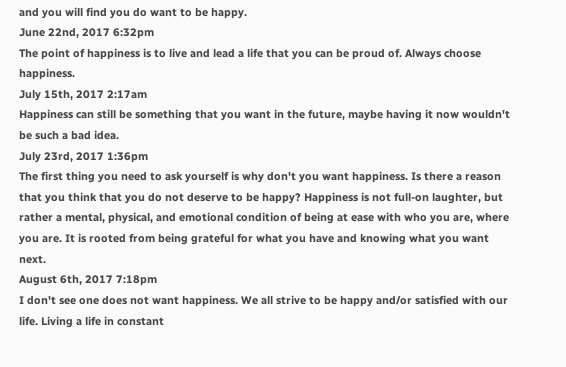and you will find you do want to be happy.
June 22nd, 2017 6:32pm
The point of happiness is to live and lead a life that you can be proud of. Always choose happiness.
July 15th, 2017 2:17am
Happiness can still be something that you want in the future, maybe having it now wouldn't be such a bad idea.
July 23rd, 2017 1:36pm
The first thing you need to ask yourself is why don't you want happiness. Is there a reason that you think that you do not deserve to be happy? Happiness is not full-on laughter, but rather a mental, physical, and emotional condition of being at ease with who you are, where you are. It is rooted from being grateful for what you have and knowing what you want next.
August 6th, 2017 7:18pm
I don't see one does not want happiness. We all strive to be happy and/or satisfied with our life. Living a life in constant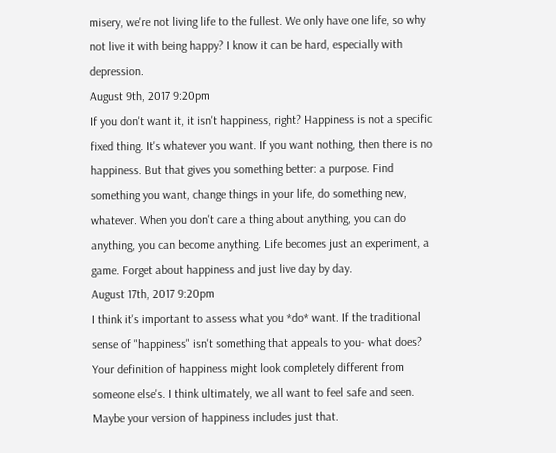misery, we're not living life to the fullest. We only have one life, so why not live it with being happy? I know it can be hard, especially with depression.
August 9th, 2017 9:20pm
If you don't want it, it isn't happiness, right? Happiness is not a specific fixed thing. It's whatever you want. If you want nothing, then there is no happiness. But that gives you something better: a purpose. Find something you want, change things in your life, do something new, whatever. When you don't care a thing about anything, you can do anything, you can become anything. Life becomes just an experiment, a game. Forget about happiness and just live day by day.
August 17th, 2017 9:20pm
I think it's important to assess what you *do* want. If the traditional sense of "happiness" isn't something that appeals to you- what does? Your definition of happiness might look completely different from someone else's. I think ultimately, we all want to feel safe and seen. Maybe your version of happiness includes just that.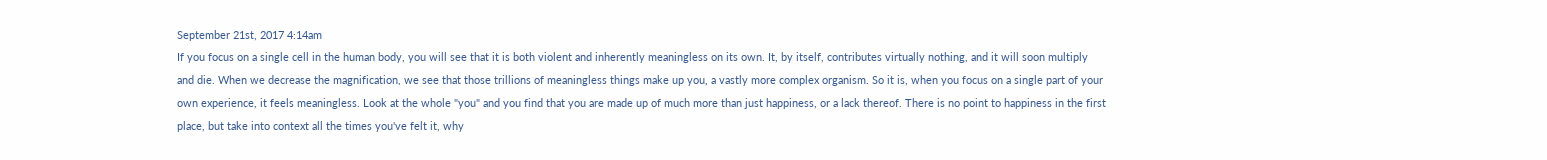September 21st, 2017 4:14am
If you focus on a single cell in the human body, you will see that it is both violent and inherently meaningless on its own. It, by itself, contributes virtually nothing, and it will soon multiply and die. When we decrease the magnification, we see that those trillions of meaningless things make up you, a vastly more complex organism. So it is, when you focus on a single part of your own experience, it feels meaningless. Look at the whole "you" and you find that you are made up of much more than just happiness, or a lack thereof. There is no point to happiness in the first place, but take into context all the times you've felt it, why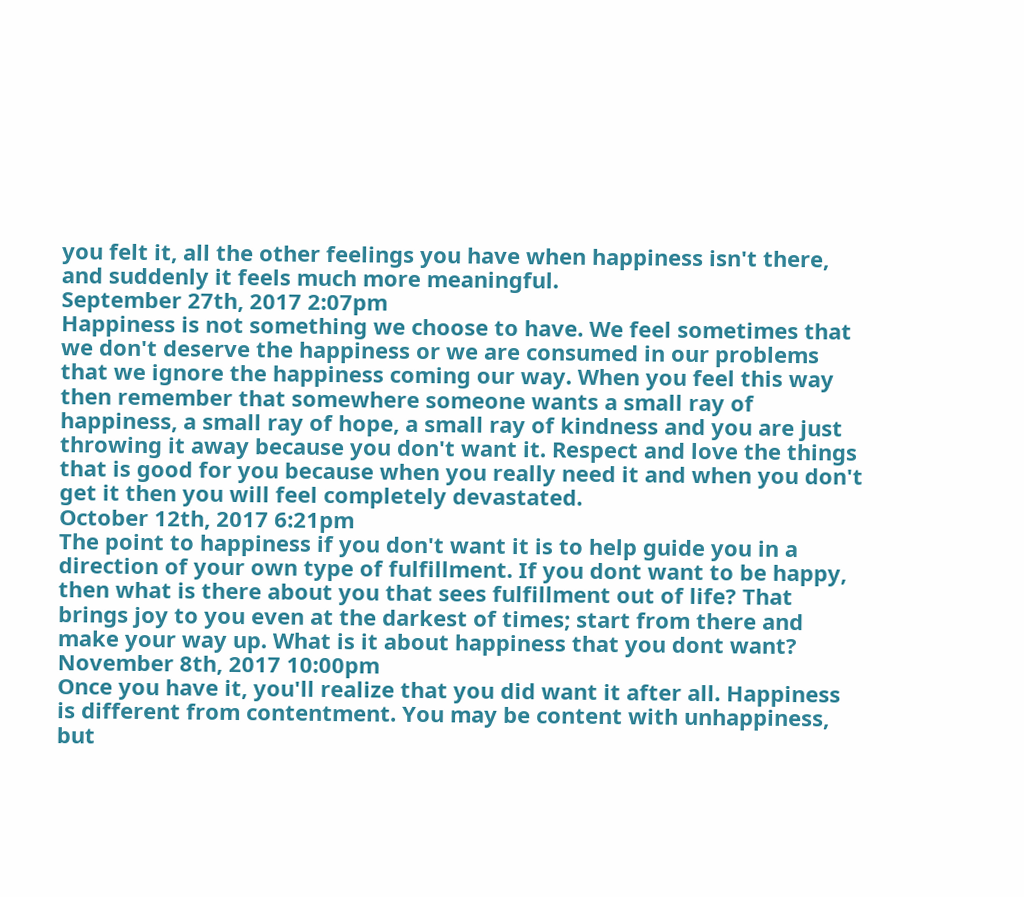you felt it, all the other feelings you have when happiness isn't there, and suddenly it feels much more meaningful.
September 27th, 2017 2:07pm
Happiness is not something we choose to have. We feel sometimes that we don't deserve the happiness or we are consumed in our problems that we ignore the happiness coming our way. When you feel this way then remember that somewhere someone wants a small ray of happiness, a small ray of hope, a small ray of kindness and you are just throwing it away because you don't want it. Respect and love the things that is good for you because when you really need it and when you don't get it then you will feel completely devastated.
October 12th, 2017 6:21pm
The point to happiness if you don't want it is to help guide you in a direction of your own type of fulfillment. If you dont want to be happy, then what is there about you that sees fulfillment out of life? That brings joy to you even at the darkest of times; start from there and make your way up. What is it about happiness that you dont want?
November 8th, 2017 10:00pm
Once you have it, you'll realize that you did want it after all. Happiness is different from contentment. You may be content with unhappiness, but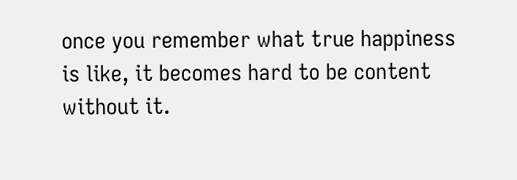once you remember what true happiness is like, it becomes hard to be content without it.